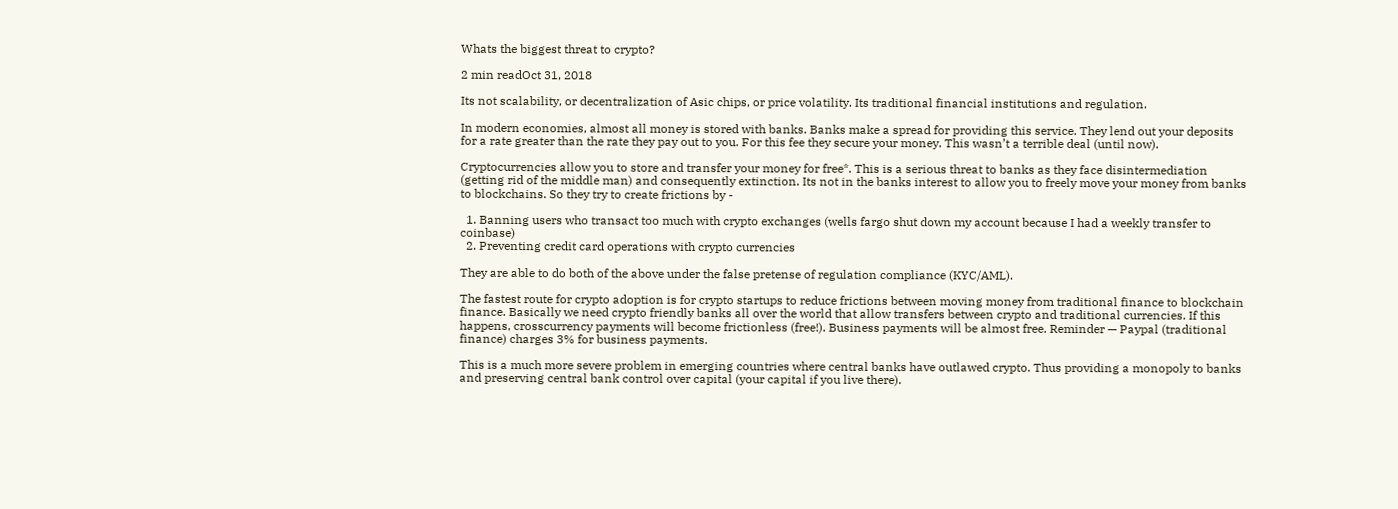Whats the biggest threat to crypto?

2 min readOct 31, 2018

Its not scalability, or decentralization of Asic chips, or price volatility. Its traditional financial institutions and regulation.

In modern economies, almost all money is stored with banks. Banks make a spread for providing this service. They lend out your deposits for a rate greater than the rate they pay out to you. For this fee they secure your money. This wasn’t a terrible deal (until now).

Cryptocurrencies allow you to store and transfer your money for free*. This is a serious threat to banks as they face disintermediation (getting rid of the middle man) and consequently extinction. Its not in the banks interest to allow you to freely move your money from banks to blockchains. So they try to create frictions by -

  1. Banning users who transact too much with crypto exchanges (wells fargo shut down my account because I had a weekly transfer to coinbase)
  2. Preventing credit card operations with crypto currencies

They are able to do both of the above under the false pretense of regulation compliance (KYC/AML).

The fastest route for crypto adoption is for crypto startups to reduce frictions between moving money from traditional finance to blockchain finance. Basically we need crypto friendly banks all over the world that allow transfers between crypto and traditional currencies. If this happens, crosscurrency payments will become frictionless (free!). Business payments will be almost free. Reminder — Paypal (traditional finance) charges 3% for business payments.

This is a much more severe problem in emerging countries where central banks have outlawed crypto. Thus providing a monopoly to banks and preserving central bank control over capital (your capital if you live there).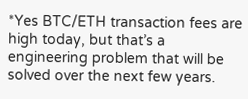*Yes BTC/ETH transaction fees are high today, but that’s a engineering problem that will be solved over the next few years.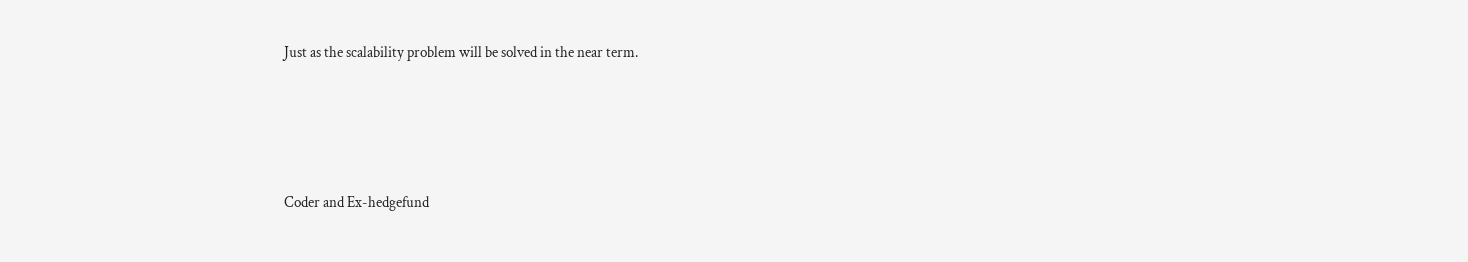Just as the scalability problem will be solved in the near term.




Coder and Ex-hedgefund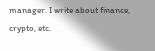manager. I write about finance, crypto, etc.